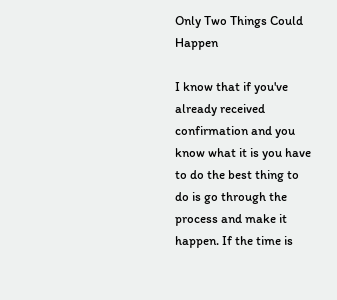Only Two Things Could Happen

I know that if you've already received confirmation and you know what it is you have to do the best thing to do is go through the process and make it happen. If the time is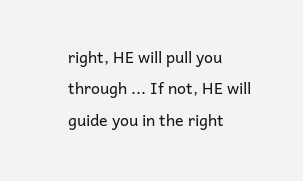right, HE will pull you through ... If not, HE will guide you in the right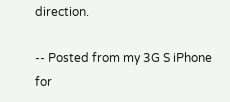direction.

-- Posted from my 3G S iPhone for